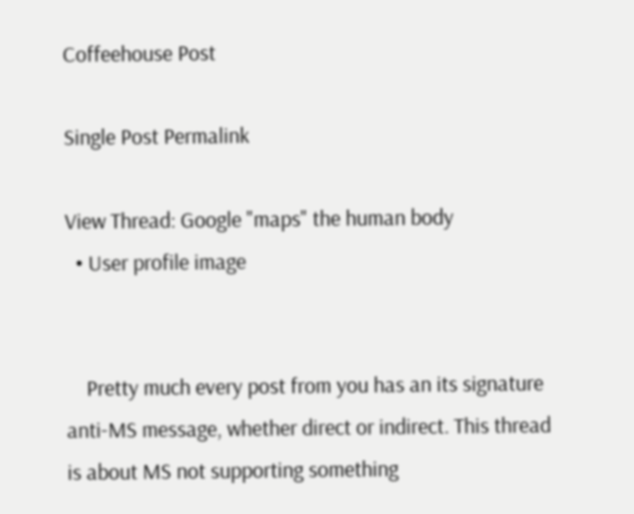Coffeehouse Post

Single Post Permalink

View Thread: Google "maps" the human body
  • User profile image


    Pretty much every post from you has an its signature anti-MS message, whether direct or indirect. This thread is about MS not supporting something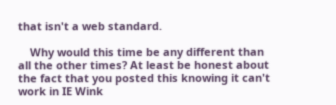that isn't a web standard.

    Why would this time be any different than all the other times? At least be honest about the fact that you posted this knowing it can't work in IE Wink